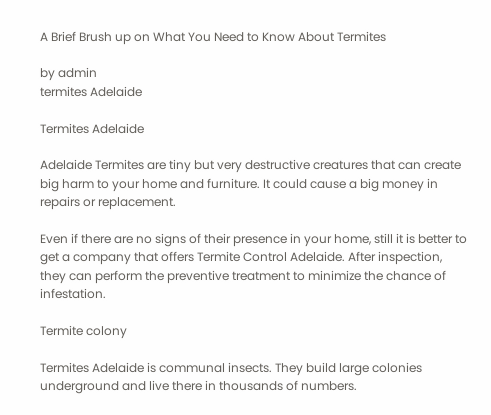A Brief Brush up on What You Need to Know About Termites

by admin
termites Adelaide

Termites Adelaide

Adelaide Termites are tiny but very destructive creatures that can create big harm to your home and furniture. It could cause a big money in repairs or replacement.

Even if there are no signs of their presence in your home, still it is better to get a company that offers Termite Control Adelaide. After inspection, they can perform the preventive treatment to minimize the chance of infestation.

Termite colony

Termites Adelaide is communal insects. They build large colonies underground and live there in thousands of numbers.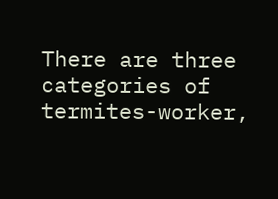There are three categories of termites-worker,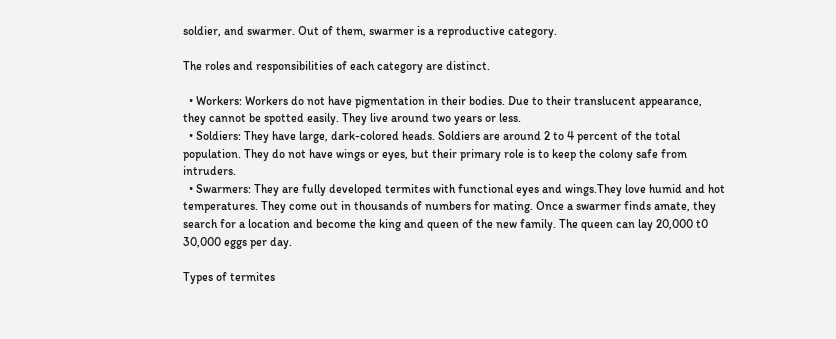soldier, and swarmer. Out of them, swarmer is a reproductive category.

The roles and responsibilities of each category are distinct.

  • Workers: Workers do not have pigmentation in their bodies. Due to their translucent appearance, they cannot be spotted easily. They live around two years or less.
  • Soldiers: They have large, dark-colored heads. Soldiers are around 2 to 4 percent of the total population. They do not have wings or eyes, but their primary role is to keep the colony safe from intruders.
  • Swarmers: They are fully developed termites with functional eyes and wings.They love humid and hot temperatures. They come out in thousands of numbers for mating. Once a swarmer finds amate, they search for a location and become the king and queen of the new family. The queen can lay 20,000 t0 30,000 eggs per day.

Types of termites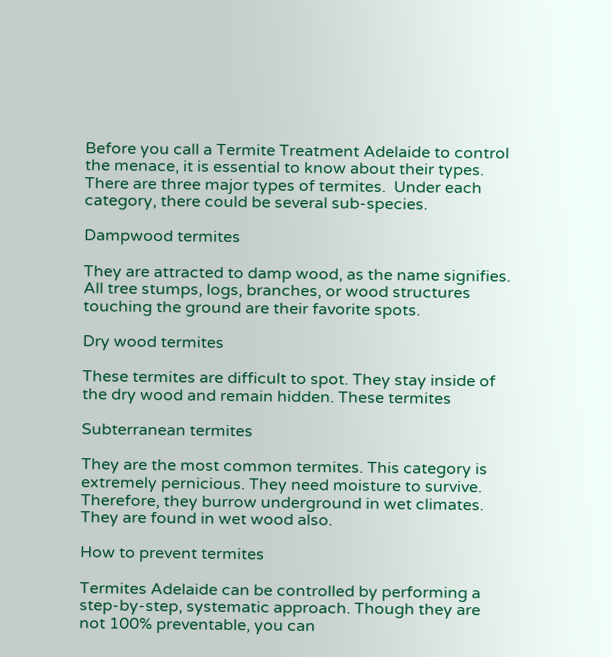Before you call a Termite Treatment Adelaide to control the menace, it is essential to know about their types. There are three major types of termites.  Under each category, there could be several sub-species.

Dampwood termites

They are attracted to damp wood, as the name signifies. All tree stumps, logs, branches, or wood structures touching the ground are their favorite spots.

Dry wood termites

These termites are difficult to spot. They stay inside of the dry wood and remain hidden. These termites

Subterranean termites

They are the most common termites. This category is extremely pernicious. They need moisture to survive. Therefore, they burrow underground in wet climates. They are found in wet wood also.

How to prevent termites

Termites Adelaide can be controlled by performing a step-by-step, systematic approach. Though they are not 100% preventable, you can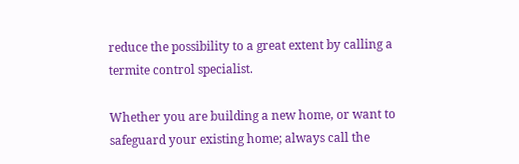reduce the possibility to a great extent by calling a termite control specialist.

Whether you are building a new home, or want to safeguard your existing home; always call the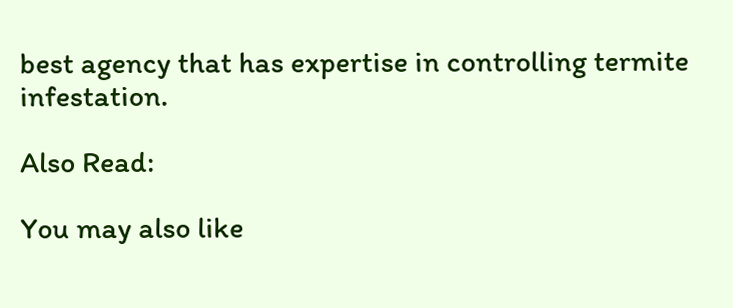best agency that has expertise in controlling termite infestation.

Also Read:

You may also like